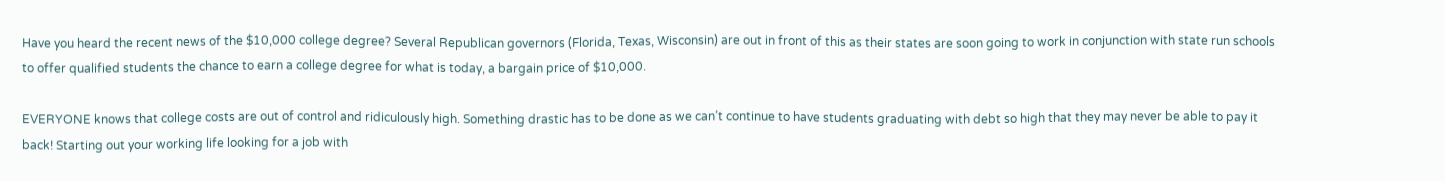Have you heard the recent news of the $10,000 college degree? Several Republican governors (Florida, Texas, Wisconsin) are out in front of this as their states are soon going to work in conjunction with state run schools to offer qualified students the chance to earn a college degree for what is today, a bargain price of $10,000.

EVERYONE knows that college costs are out of control and ridiculously high. Something drastic has to be done as we can’t continue to have students graduating with debt so high that they may never be able to pay it back! Starting out your working life looking for a job with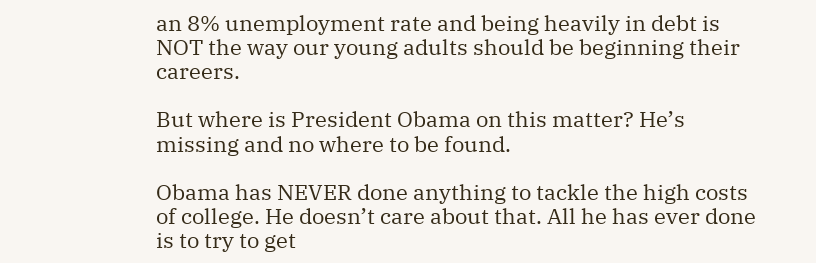an 8% unemployment rate and being heavily in debt is NOT the way our young adults should be beginning their careers.

But where is President Obama on this matter? He’s missing and no where to be found.

Obama has NEVER done anything to tackle the high costs of college. He doesn’t care about that. All he has ever done is to try to get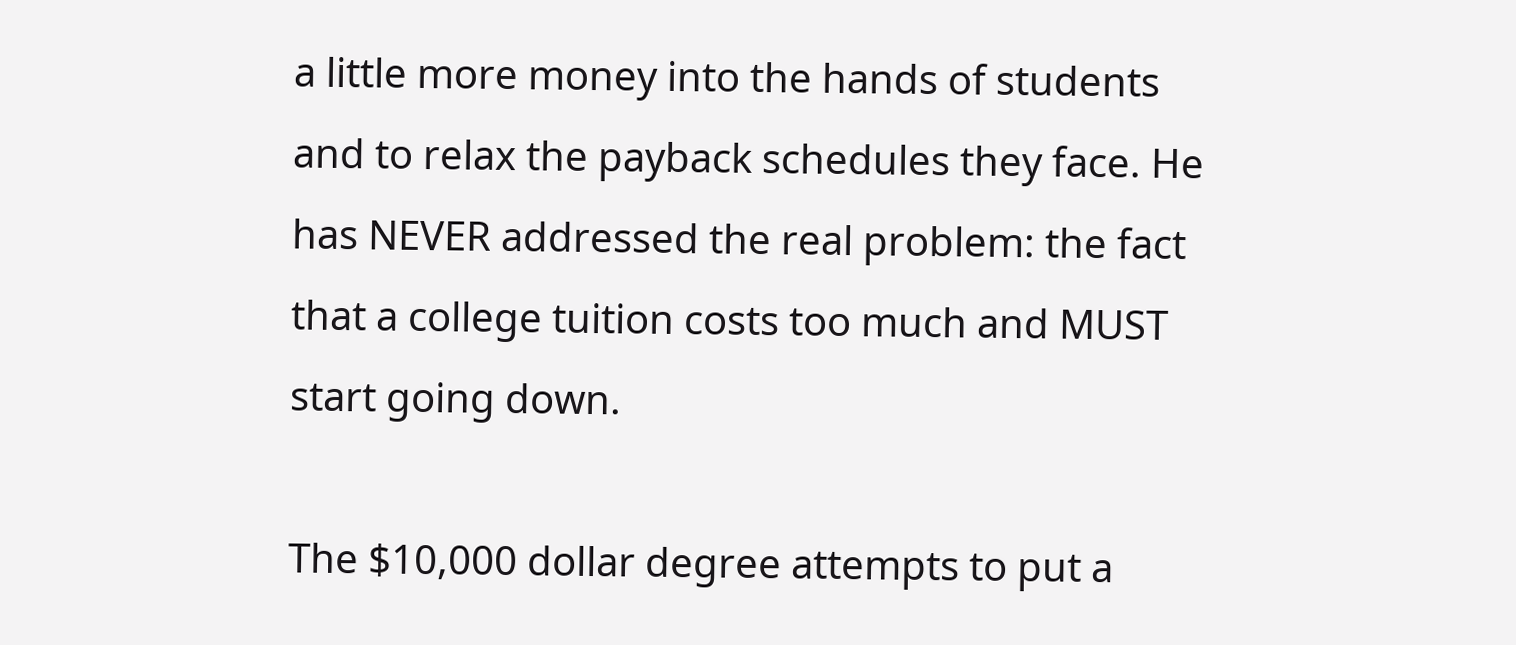a little more money into the hands of students and to relax the payback schedules they face. He has NEVER addressed the real problem: the fact that a college tuition costs too much and MUST start going down.

The $10,000 dollar degree attempts to put a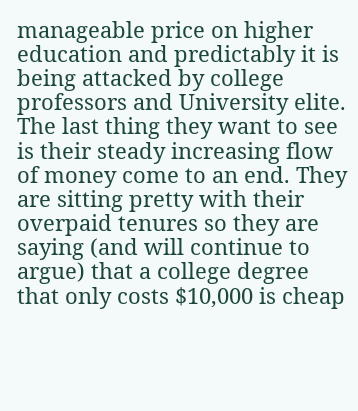manageable price on higher education and predictably it is being attacked by college professors and University elite. The last thing they want to see is their steady increasing flow of money come to an end. They are sitting pretty with their overpaid tenures so they are saying (and will continue to argue) that a college degree that only costs $10,000 is cheap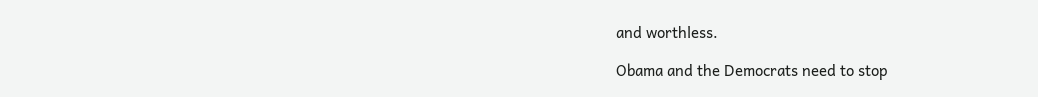and worthless.

Obama and the Democrats need to stop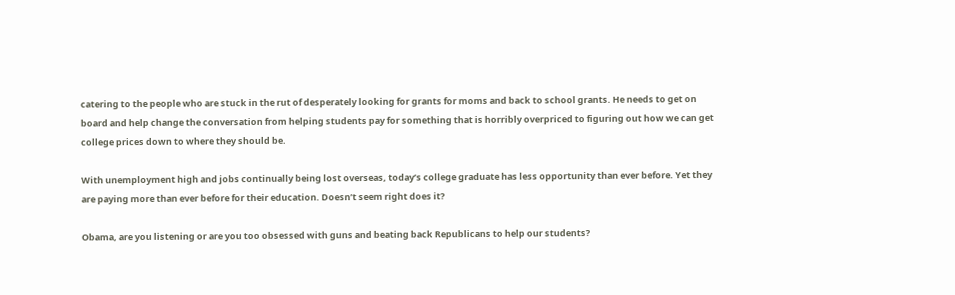catering to the people who are stuck in the rut of desperately looking for grants for moms and back to school grants. He needs to get on board and help change the conversation from helping students pay for something that is horribly overpriced to figuring out how we can get college prices down to where they should be.

With unemployment high and jobs continually being lost overseas, today’s college graduate has less opportunity than ever before. Yet they are paying more than ever before for their education. Doesn’t seem right does it?

Obama, are you listening or are you too obsessed with guns and beating back Republicans to help our students?